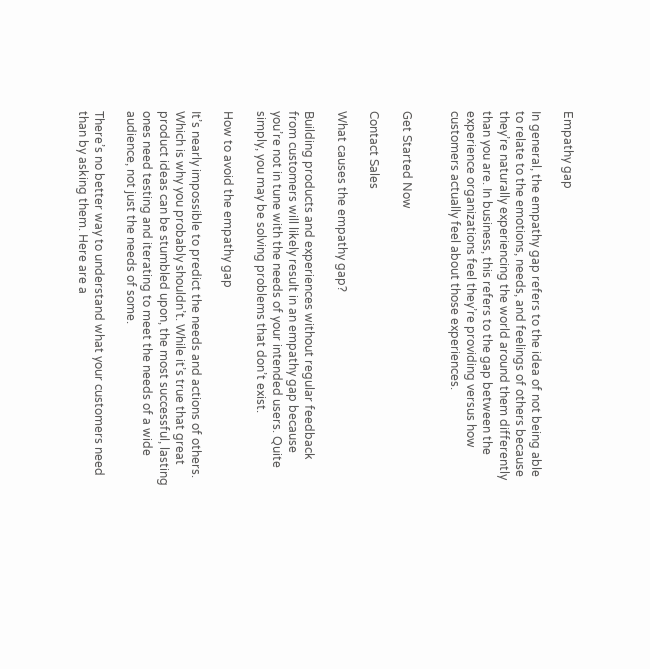Empathy gap

In general, the empathy gap refers to the idea of not being able to relate to the emotions, needs, and feelings of others because they’re naturally experiencing the world around them differently than you are. In business, this refers to the gap between the experience organizations feel they’re providing versus how customers actually feel about those experiences.


Get Started Now

Contact Sales

What causes the empathy gap?

Building products and experiences without regular feedback from customers will likely result in an empathy gap because you’re not in tune with the needs of your intended users. Quite simply, you may be solving problems that don’t exist.

How to avoid the empathy gap

It’s nearly impossible to predict the needs and actions of others. Which is why you probably shouldn’t. While it’s true that great product ideas can be stumbled upon, the most successful, lasting ones need testing and iterating to meet the needs of a wide audience, not just the needs of some.

There’s no better way to understand what your customers need than by asking them. Here are a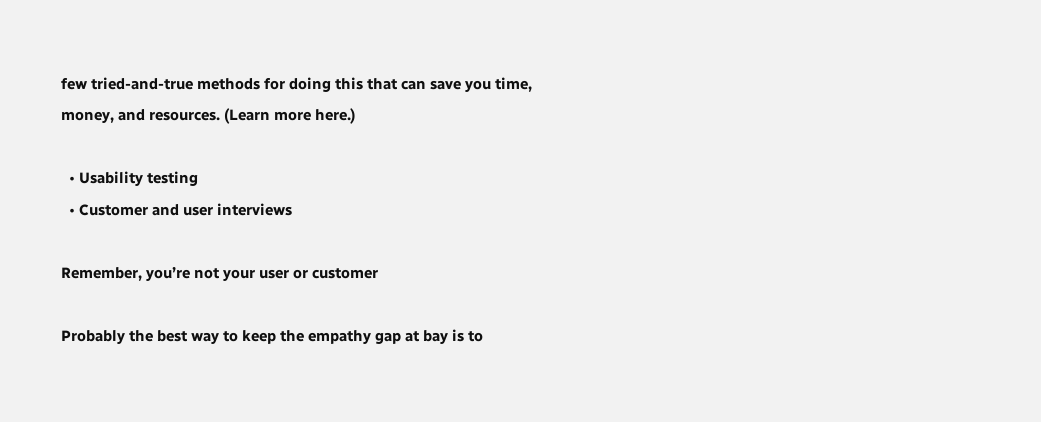few tried-and-true methods for doing this that can save you time, money, and resources. (Learn more here.)

  • Usability testing
  • Customer and user interviews

Remember, you’re not your user or customer

Probably the best way to keep the empathy gap at bay is to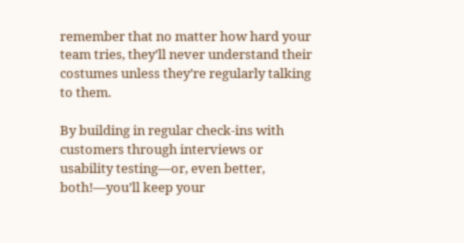remember that no matter how hard your team tries, they’ll never understand their costumes unless they’re regularly talking to them.

By building in regular check-ins with customers through interviews or usability testing—or, even better, both!—you’ll keep your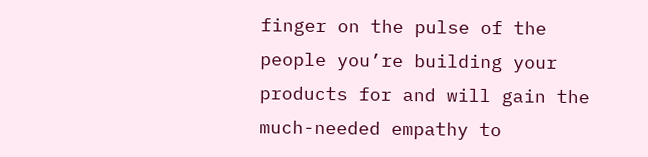finger on the pulse of the people you’re building your products for and will gain the much-needed empathy to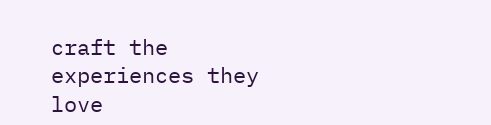craft the experiences they love